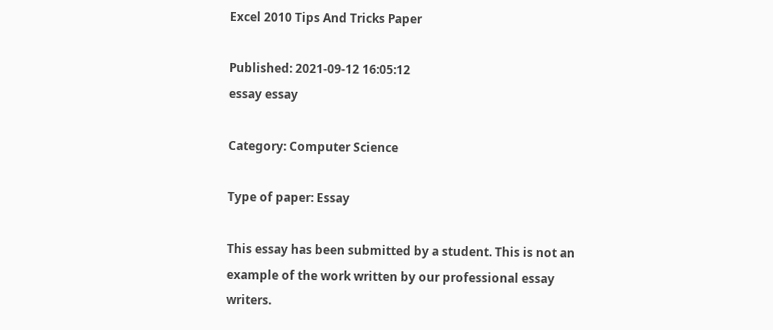Excel 2010 Tips And Tricks Paper

Published: 2021-09-12 16:05:12
essay essay

Category: Computer Science

Type of paper: Essay

This essay has been submitted by a student. This is not an example of the work written by our professional essay writers.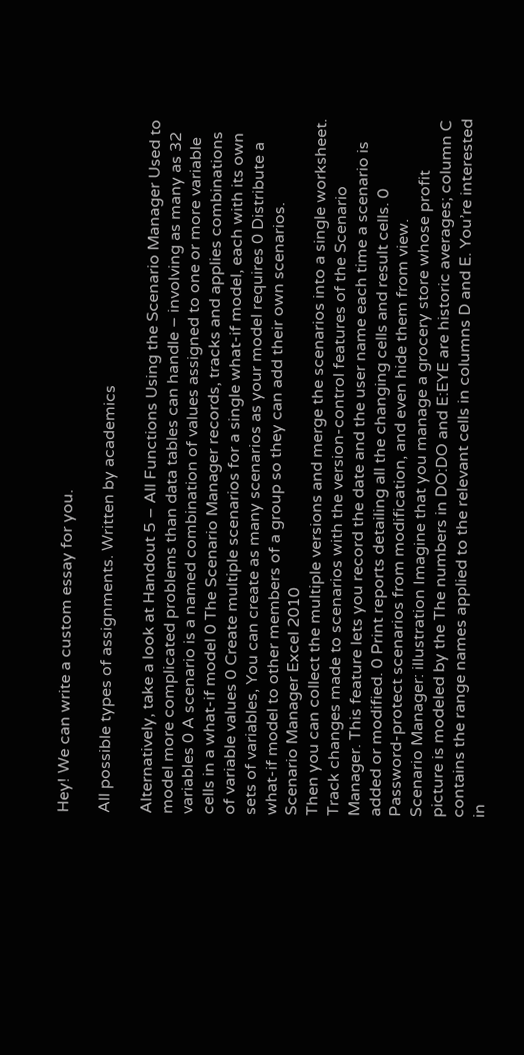Hey! We can write a custom essay for you.

All possible types of assignments. Written by academics

Alternatively, take a look at Handout 5 – All Functions Using the Scenario Manager Used to model more complicated problems than data tables can handle – involving as many as 32 variables 0 A scenario is a named combination of values assigned to one or more variable cells in a what-if model 0 The Scenario Manager records, tracks and applies combinations of variable values 0 Create multiple scenarios for a single what-if model, each with its own sets of variables, You can create as many scenarios as your model requires 0 Distribute a what-if model to other members of a group so they can add their own scenarios.
Scenario Manager Excel 2010
Then you can collect the multiple versions and merge the scenarios into a single worksheet. Track changes made to scenarios with the version-control features of the Scenario Manager. This feature lets you record the date and the user name each time a scenario is added or modified. 0 Print reports detailing all the changing cells and result cells. 0 Password-protect scenarios from modification, and even hide them from view.
Scenario Manager: illustration Imagine that you manage a grocery store whose profit picture is modeled by the The numbers in DO:DO and E:EYE are historic averages; column C contains the range names applied to the relevant cells in columns D and E. You’re interested in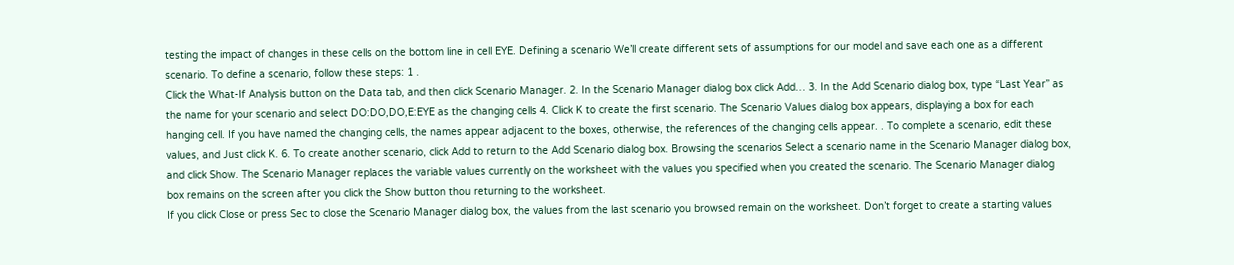testing the impact of changes in these cells on the bottom line in cell EYE. Defining a scenario We’ll create different sets of assumptions for our model and save each one as a different scenario. To define a scenario, follow these steps: 1 .
Click the What-If Analysis button on the Data tab, and then click Scenario Manager. 2. In the Scenario Manager dialog box click Add… 3. In the Add Scenario dialog box, type “Last Year” as the name for your scenario and select DO:DO,DO,E:EYE as the changing cells 4. Click K to create the first scenario. The Scenario Values dialog box appears, displaying a box for each hanging cell. If you have named the changing cells, the names appear adjacent to the boxes, otherwise, the references of the changing cells appear. . To complete a scenario, edit these values, and Just click K. 6. To create another scenario, click Add to return to the Add Scenario dialog box. Browsing the scenarios Select a scenario name in the Scenario Manager dialog box, and click Show. The Scenario Manager replaces the variable values currently on the worksheet with the values you specified when you created the scenario. The Scenario Manager dialog box remains on the screen after you click the Show button thou returning to the worksheet.
If you click Close or press Sec to close the Scenario Manager dialog box, the values from the last scenario you browsed remain on the worksheet. Don’t forget to create a starting values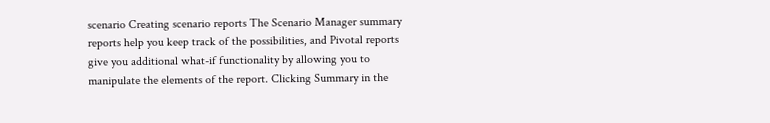scenario Creating scenario reports The Scenario Manager summary reports help you keep track of the possibilities, and Pivotal reports give you additional what-if functionality by allowing you to manipulate the elements of the report. Clicking Summary in the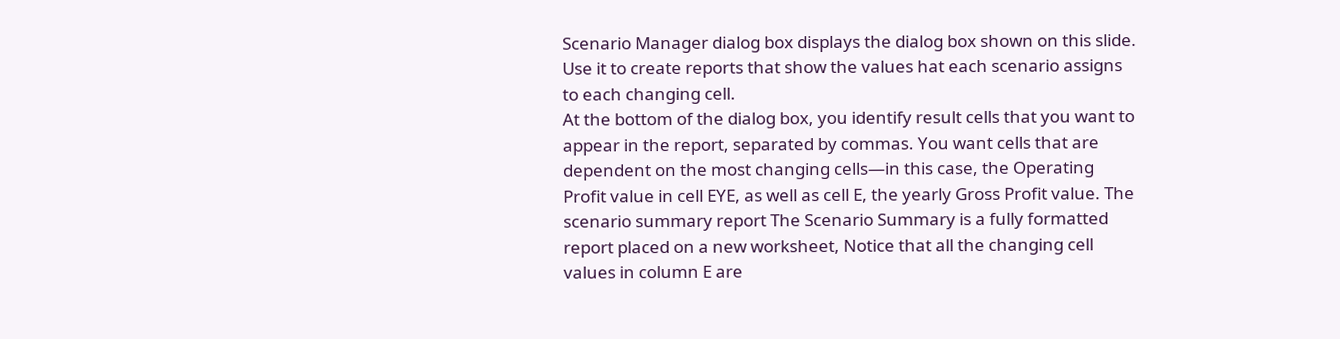Scenario Manager dialog box displays the dialog box shown on this slide. Use it to create reports that show the values hat each scenario assigns to each changing cell.
At the bottom of the dialog box, you identify result cells that you want to appear in the report, separated by commas. You want cells that are dependent on the most changing cells—in this case, the Operating Profit value in cell EYE, as well as cell E, the yearly Gross Profit value. The scenario summary report The Scenario Summary is a fully formatted report placed on a new worksheet, Notice that all the changing cell values in column E are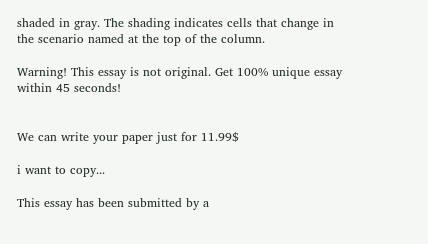shaded in gray. The shading indicates cells that change in the scenario named at the top of the column.

Warning! This essay is not original. Get 100% unique essay within 45 seconds!


We can write your paper just for 11.99$

i want to copy...

This essay has been submitted by a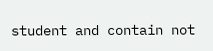student and contain not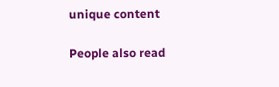unique content

People also read